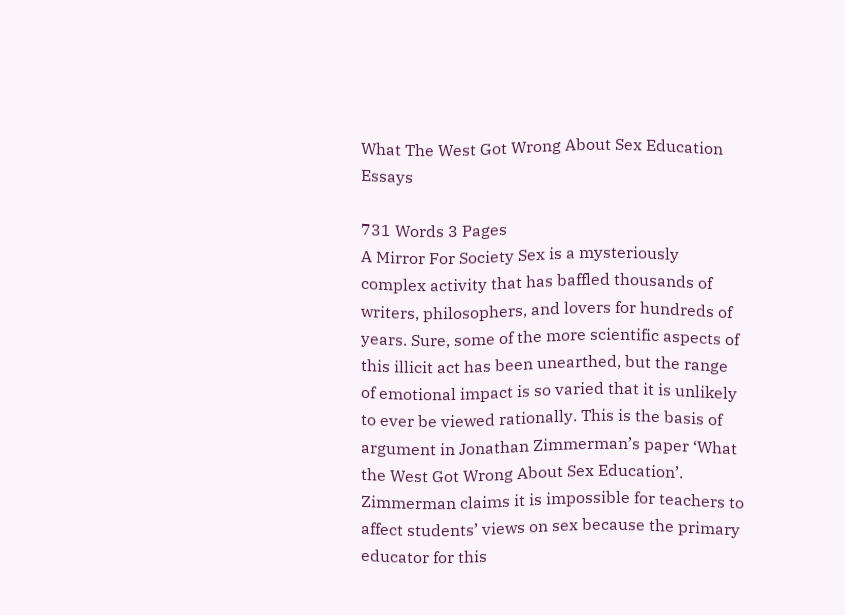What The West Got Wrong About Sex Education Essays

731 Words 3 Pages
A Mirror For Society Sex is a mysteriously complex activity that has baffled thousands of writers, philosophers, and lovers for hundreds of years. Sure, some of the more scientific aspects of this illicit act has been unearthed, but the range of emotional impact is so varied that it is unlikely to ever be viewed rationally. This is the basis of argument in Jonathan Zimmerman’s paper ‘What the West Got Wrong About Sex Education’. Zimmerman claims it is impossible for teachers to affect students’ views on sex because the primary educator for this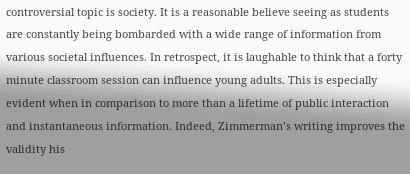controversial topic is society. It is a reasonable believe seeing as students are constantly being bombarded with a wide range of information from various societal influences. In retrospect, it is laughable to think that a forty minute classroom session can influence young adults. This is especially evident when in comparison to more than a lifetime of public interaction and instantaneous information. Indeed, Zimmerman’s writing improves the validity his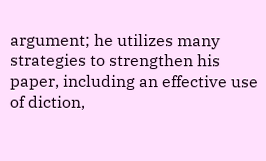argument; he utilizes many strategies to strengthen his paper, including an effective use of diction,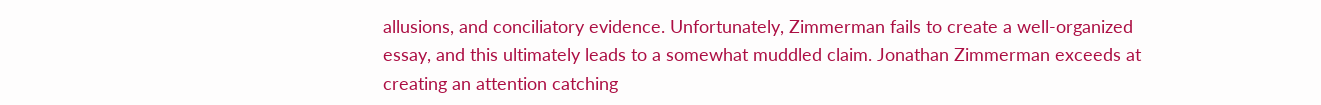allusions, and conciliatory evidence. Unfortunately, Zimmerman fails to create a well-organized essay, and this ultimately leads to a somewhat muddled claim. Jonathan Zimmerman exceeds at creating an attention catching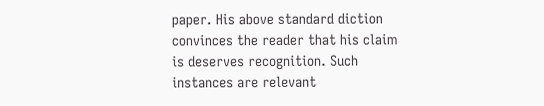paper. His above standard diction convinces the reader that his claim is deserves recognition. Such instances are relevant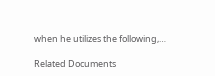when he utilizes the following,…

Related Documents